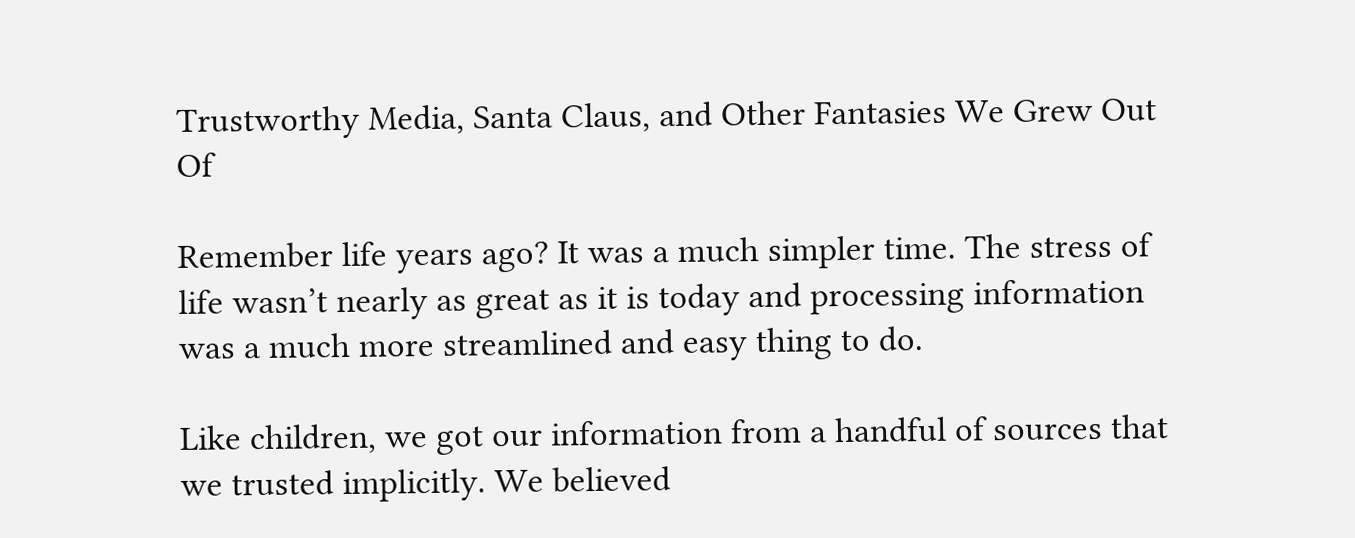Trustworthy Media, Santa Claus, and Other Fantasies We Grew Out Of

Remember life years ago? It was a much simpler time. The stress of life wasn’t nearly as great as it is today and processing information was a much more streamlined and easy thing to do.

Like children, we got our information from a handful of sources that we trusted implicitly. We believed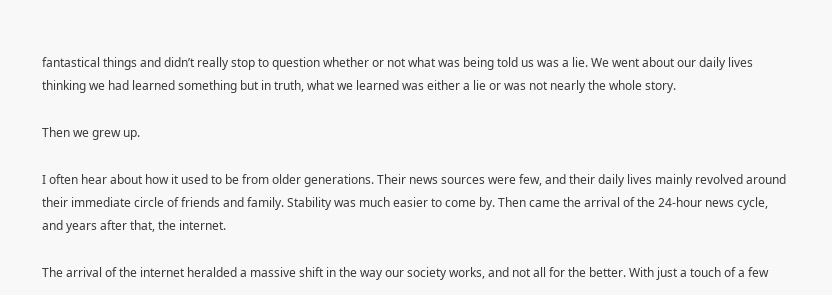fantastical things and didn’t really stop to question whether or not what was being told us was a lie. We went about our daily lives thinking we had learned something but in truth, what we learned was either a lie or was not nearly the whole story.

Then we grew up.

I often hear about how it used to be from older generations. Their news sources were few, and their daily lives mainly revolved around their immediate circle of friends and family. Stability was much easier to come by. Then came the arrival of the 24-hour news cycle, and years after that, the internet.

The arrival of the internet heralded a massive shift in the way our society works, and not all for the better. With just a touch of a few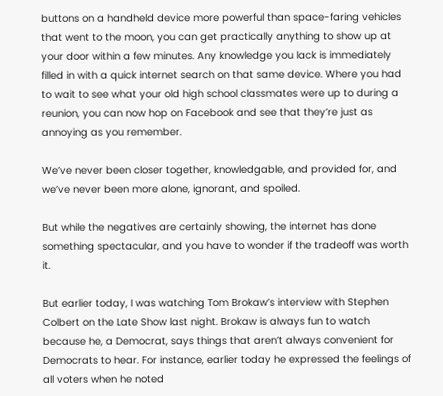buttons on a handheld device more powerful than space-faring vehicles that went to the moon, you can get practically anything to show up at your door within a few minutes. Any knowledge you lack is immediately filled in with a quick internet search on that same device. Where you had to wait to see what your old high school classmates were up to during a reunion, you can now hop on Facebook and see that they’re just as annoying as you remember.

We’ve never been closer together, knowledgable, and provided for, and we’ve never been more alone, ignorant, and spoiled.

But while the negatives are certainly showing, the internet has done something spectacular, and you have to wonder if the tradeoff was worth it.

But earlier today, I was watching Tom Brokaw’s interview with Stephen Colbert on the Late Show last night. Brokaw is always fun to watch because he, a Democrat, says things that aren’t always convenient for Democrats to hear. For instance, earlier today he expressed the feelings of all voters when he noted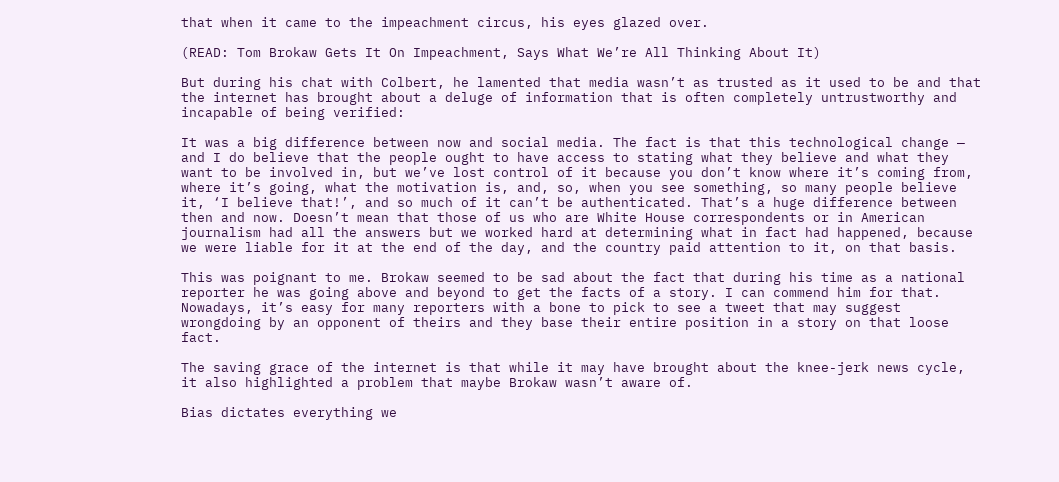that when it came to the impeachment circus, his eyes glazed over.

(READ: Tom Brokaw Gets It On Impeachment, Says What We’re All Thinking About It)

But during his chat with Colbert, he lamented that media wasn’t as trusted as it used to be and that the internet has brought about a deluge of information that is often completely untrustworthy and incapable of being verified:

It was a big difference between now and social media. The fact is that this technological change — and I do believe that the people ought to have access to stating what they believe and what they want to be involved in, but we’ve lost control of it because you don’t know where it’s coming from, where it’s going, what the motivation is, and, so, when you see something, so many people believe it, ‘I believe that!’, and so much of it can’t be authenticated. That’s a huge difference between then and now. Doesn’t mean that those of us who are White House correspondents or in American journalism had all the answers but we worked hard at determining what in fact had happened, because we were liable for it at the end of the day, and the country paid attention to it, on that basis.

This was poignant to me. Brokaw seemed to be sad about the fact that during his time as a national reporter he was going above and beyond to get the facts of a story. I can commend him for that. Nowadays, it’s easy for many reporters with a bone to pick to see a tweet that may suggest wrongdoing by an opponent of theirs and they base their entire position in a story on that loose fact.

The saving grace of the internet is that while it may have brought about the knee-jerk news cycle, it also highlighted a problem that maybe Brokaw wasn’t aware of.

Bias dictates everything we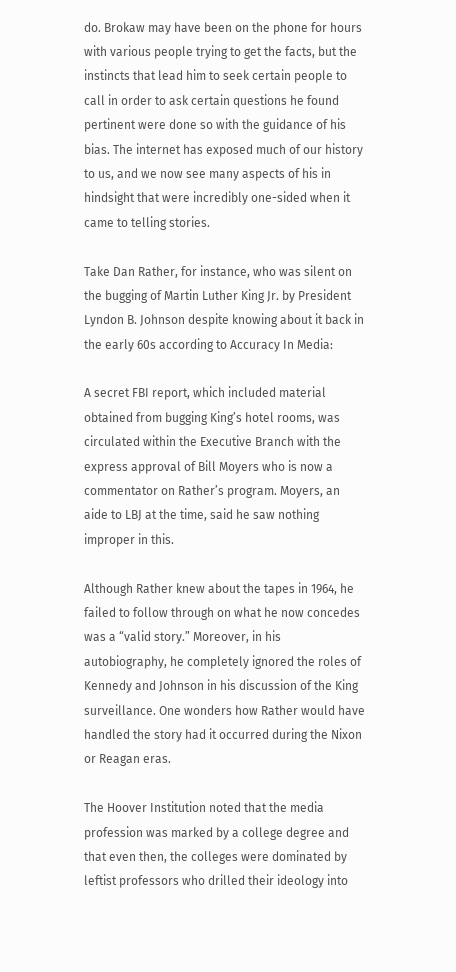do. Brokaw may have been on the phone for hours with various people trying to get the facts, but the instincts that lead him to seek certain people to call in order to ask certain questions he found pertinent were done so with the guidance of his bias. The internet has exposed much of our history to us, and we now see many aspects of his in hindsight that were incredibly one-sided when it came to telling stories.

Take Dan Rather, for instance, who was silent on the bugging of Martin Luther King Jr. by President Lyndon B. Johnson despite knowing about it back in the early 60s according to Accuracy In Media:

A secret FBI report, which included material obtained from bugging King’s hotel rooms, was circulated within the Executive Branch with the express approval of Bill Moyers who is now a commentator on Rather’s program. Moyers, an aide to LBJ at the time, said he saw nothing improper in this.

Although Rather knew about the tapes in 1964, he failed to follow through on what he now concedes was a “valid story.” Moreover, in his autobiography, he completely ignored the roles of Kennedy and Johnson in his discussion of the King surveillance. One wonders how Rather would have handled the story had it occurred during the Nixon or Reagan eras.

The Hoover Institution noted that the media profession was marked by a college degree and that even then, the colleges were dominated by leftist professors who drilled their ideology into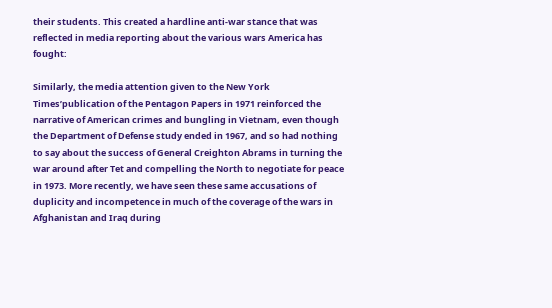their students. This created a hardline anti-war stance that was reflected in media reporting about the various wars America has fought:

Similarly, the media attention given to the New York Times’publication of the Pentagon Papers in 1971 reinforced the narrative of American crimes and bungling in Vietnam, even though the Department of Defense study ended in 1967, and so had nothing to say about the success of General Creighton Abrams in turning the war around after Tet and compelling the North to negotiate for peace in 1973. More recently, we have seen these same accusations of duplicity and incompetence in much of the coverage of the wars in Afghanistan and Iraq during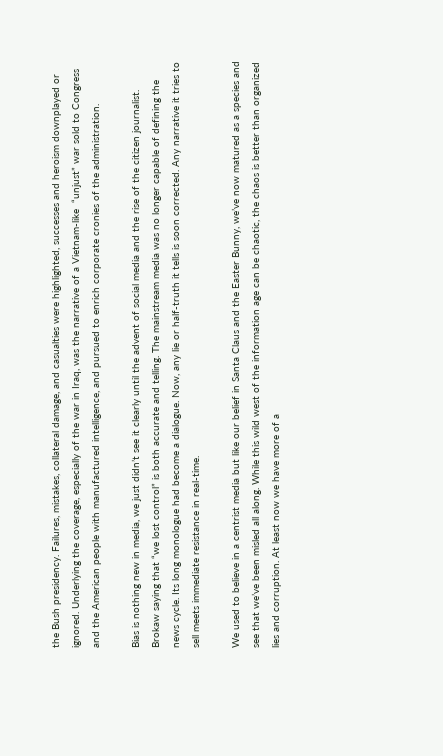the Bush presidency. Failures, mistakes, collateral damage, and casualties were highlighted, successes and heroism downplayed or ignored. Underlying the coverage, especially of the war in Iraq, was the narrative of a Vietnam-like  “unjust” war sold to Congress and the American people with manufactured intelligence, and pursued to enrich corporate cronies of the administration.

Bias is nothing new in media, we just didn’t see it clearly until the advent of social media and the rise of the citizen journalist. Brokaw saying that “we lost control” is both accurate and telling. The mainstream media was no longer capable of defining the news cycle. Its long monologue had become a dialogue. Now, any lie or half-truth it tells is soon corrected. Any narrative it tries to sell meets immediate resistance in real-time.

We used to believe in a centrist media but like our belief in Santa Claus and the Easter Bunny, we’ve now matured as a species and see that we’ve been misled all along. While this wild west of the information age can be chaotic, the chaos is better than organized lies and corruption. At least now we have more of a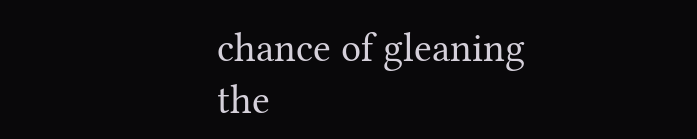chance of gleaning the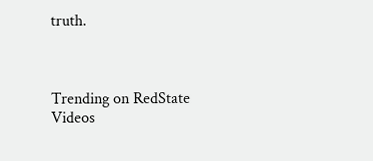truth.



Trending on RedState Videos